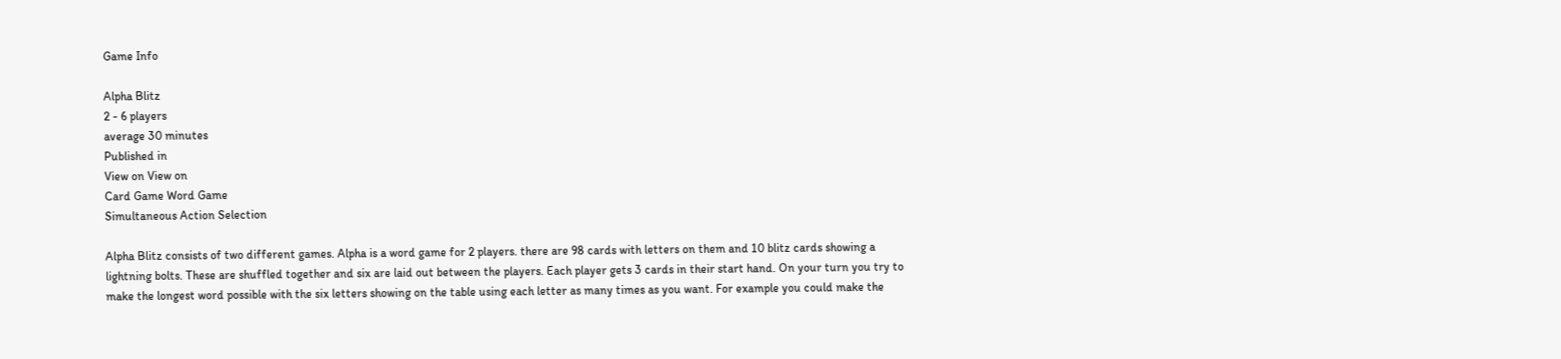Game Info

Alpha Blitz
2 - 6 players
average 30 minutes
Published in
View on View on
Card Game Word Game
Simultaneous Action Selection

Alpha Blitz consists of two different games. Alpha is a word game for 2 players. there are 98 cards with letters on them and 10 blitz cards showing a lightning bolts. These are shuffled together and six are laid out between the players. Each player gets 3 cards in their start hand. On your turn you try to make the longest word possible with the six letters showing on the table using each letter as many times as you want. For example you could make the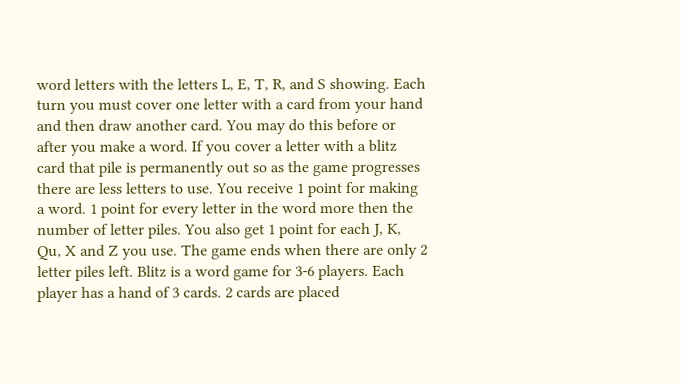word letters with the letters L, E, T, R, and S showing. Each turn you must cover one letter with a card from your hand and then draw another card. You may do this before or after you make a word. If you cover a letter with a blitz card that pile is permanently out so as the game progresses there are less letters to use. You receive 1 point for making a word. 1 point for every letter in the word more then the number of letter piles. You also get 1 point for each J, K, Qu, X and Z you use. The game ends when there are only 2 letter piles left. Blitz is a word game for 3-6 players. Each player has a hand of 3 cards. 2 cards are placed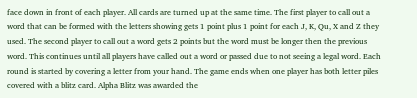face down in front of each player. All cards are turned up at the same time. The first player to call out a word that can be formed with the letters showing gets 1 point plus 1 point for each J, K, Qu, X and Z they used. The second player to call out a word gets 2 points but the word must be longer then the previous word. This continues until all players have called out a word or passed due to not seeing a legal word. Each round is started by covering a letter from your hand. The game ends when one player has both letter piles covered with a blitz card. Alpha Blitz was awarded the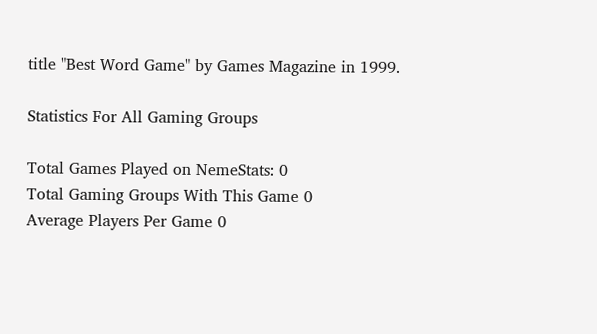title "Best Word Game" by Games Magazine in 1999.

Statistics For All Gaming Groups

Total Games Played on NemeStats: 0
Total Gaming Groups With This Game 0
Average Players Per Game 0